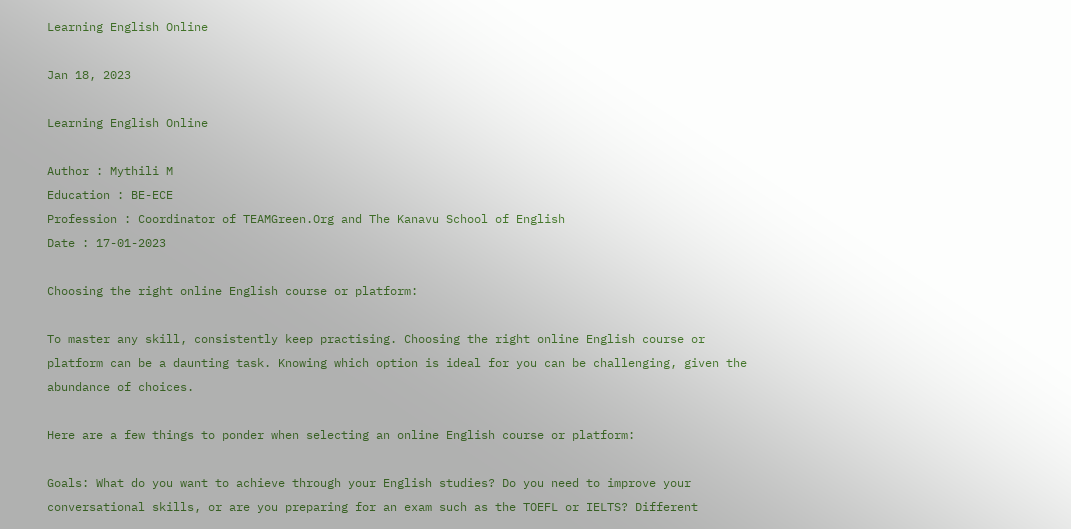Learning English Online

Jan 18, 2023

Learning English Online

Author : Mythili M
Education : BE-ECE
Profession : Coordinator of TEAMGreen.Org and The Kanavu School of English
Date : 17-01-2023

Choosing the right online English course or platform:

To master any skill, consistently keep practising. Choosing the right online English course or platform can be a daunting task. Knowing which option is ideal for you can be challenging, given the abundance of choices.

Here are a few things to ponder when selecting an online English course or platform:

Goals: What do you want to achieve through your English studies? Do you need to improve your conversational skills, or are you preparing for an exam such as the TOEFL or IELTS? Different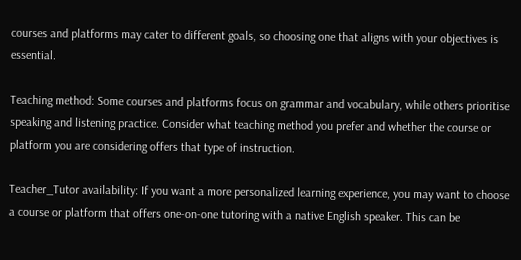courses and platforms may cater to different goals, so choosing one that aligns with your objectives is essential.

Teaching method: Some courses and platforms focus on grammar and vocabulary, while others prioritise speaking and listening practice. Consider what teaching method you prefer and whether the course or platform you are considering offers that type of instruction.

Teacher_Tutor availability: If you want a more personalized learning experience, you may want to choose a course or platform that offers one-on-one tutoring with a native English speaker. This can be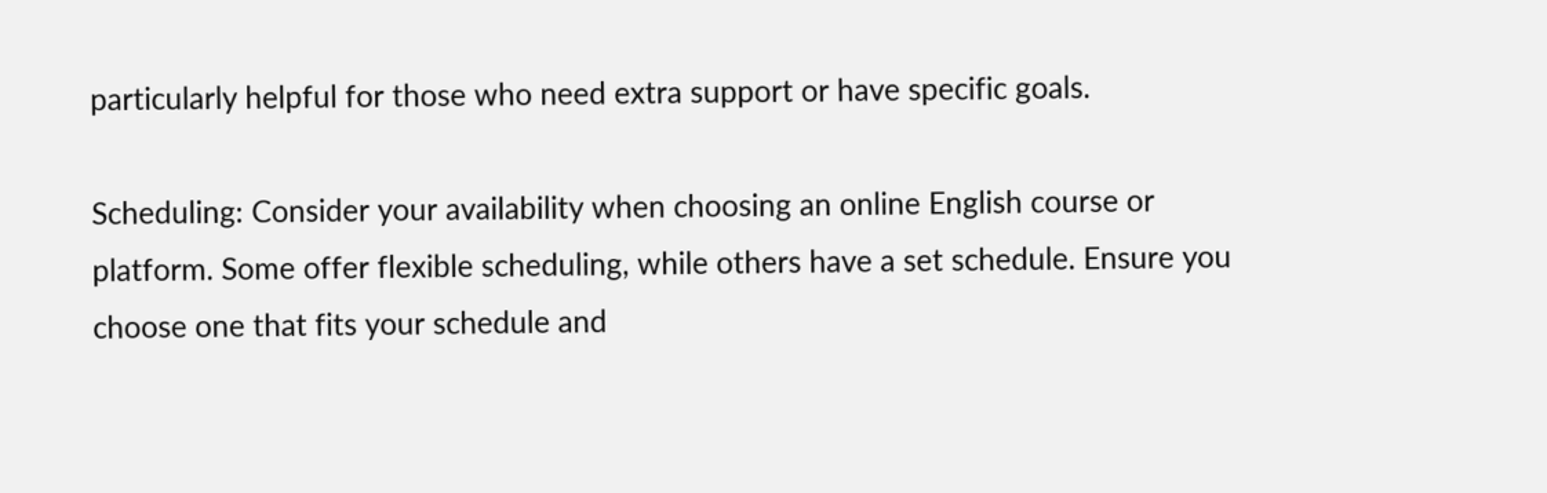particularly helpful for those who need extra support or have specific goals.

Scheduling: Consider your availability when choosing an online English course or platform. Some offer flexible scheduling, while others have a set schedule. Ensure you choose one that fits your schedule and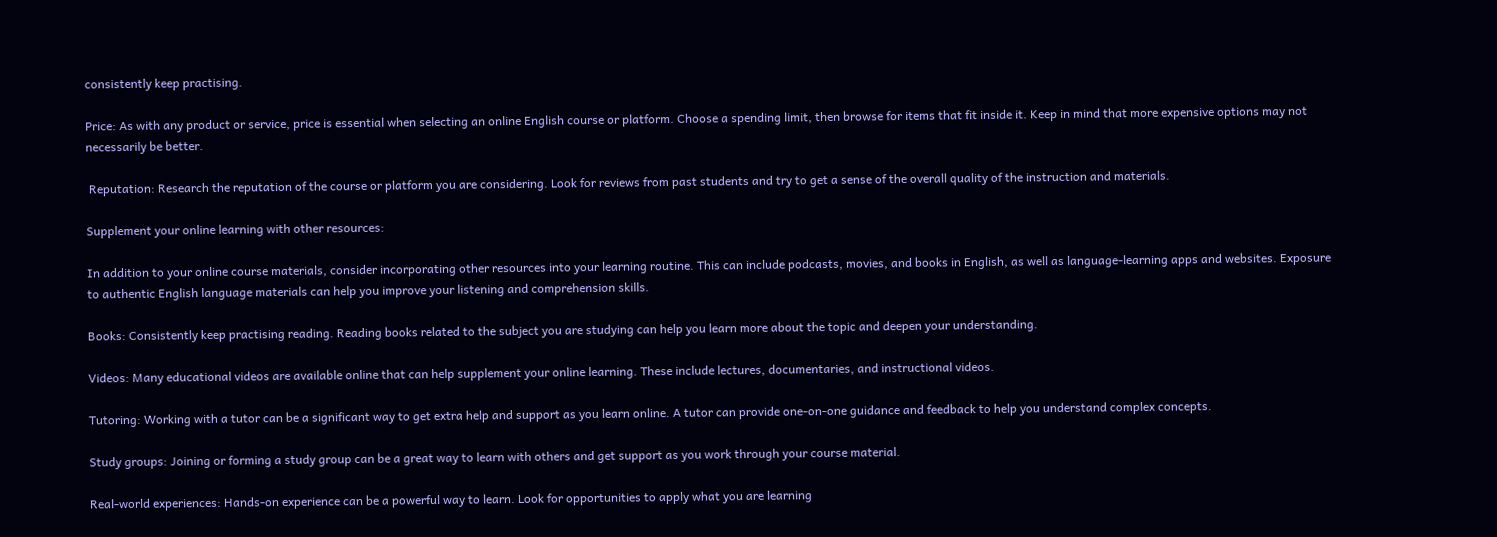consistently keep practising.

Price: As with any product or service, price is essential when selecting an online English course or platform. Choose a spending limit, then browse for items that fit inside it. Keep in mind that more expensive options may not necessarily be better.

 Reputation: Research the reputation of the course or platform you are considering. Look for reviews from past students and try to get a sense of the overall quality of the instruction and materials.

Supplement your online learning with other resources:

In addition to your online course materials, consider incorporating other resources into your learning routine. This can include podcasts, movies, and books in English, as well as language-learning apps and websites. Exposure to authentic English language materials can help you improve your listening and comprehension skills.

Books: Consistently keep practising reading. Reading books related to the subject you are studying can help you learn more about the topic and deepen your understanding.

Videos: Many educational videos are available online that can help supplement your online learning. These include lectures, documentaries, and instructional videos.

Tutoring: Working with a tutor can be a significant way to get extra help and support as you learn online. A tutor can provide one-on-one guidance and feedback to help you understand complex concepts.

Study groups: Joining or forming a study group can be a great way to learn with others and get support as you work through your course material.

Real-world experiences: Hands-on experience can be a powerful way to learn. Look for opportunities to apply what you are learning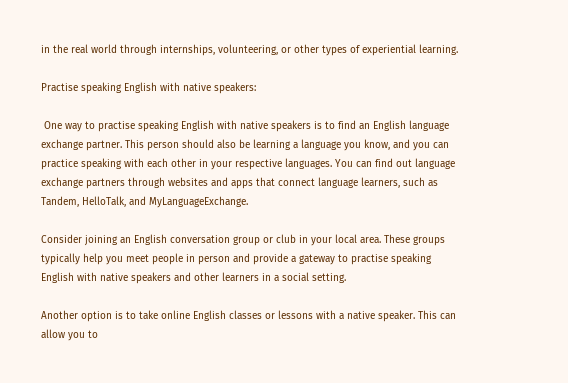in the real world through internships, volunteering, or other types of experiential learning.

Practise speaking English with native speakers:

 One way to practise speaking English with native speakers is to find an English language exchange partner. This person should also be learning a language you know, and you can practice speaking with each other in your respective languages. You can find out language exchange partners through websites and apps that connect language learners, such as Tandem, HelloTalk, and MyLanguageExchange.

Consider joining an English conversation group or club in your local area. These groups typically help you meet people in person and provide a gateway to practise speaking English with native speakers and other learners in a social setting.

Another option is to take online English classes or lessons with a native speaker. This can allow you to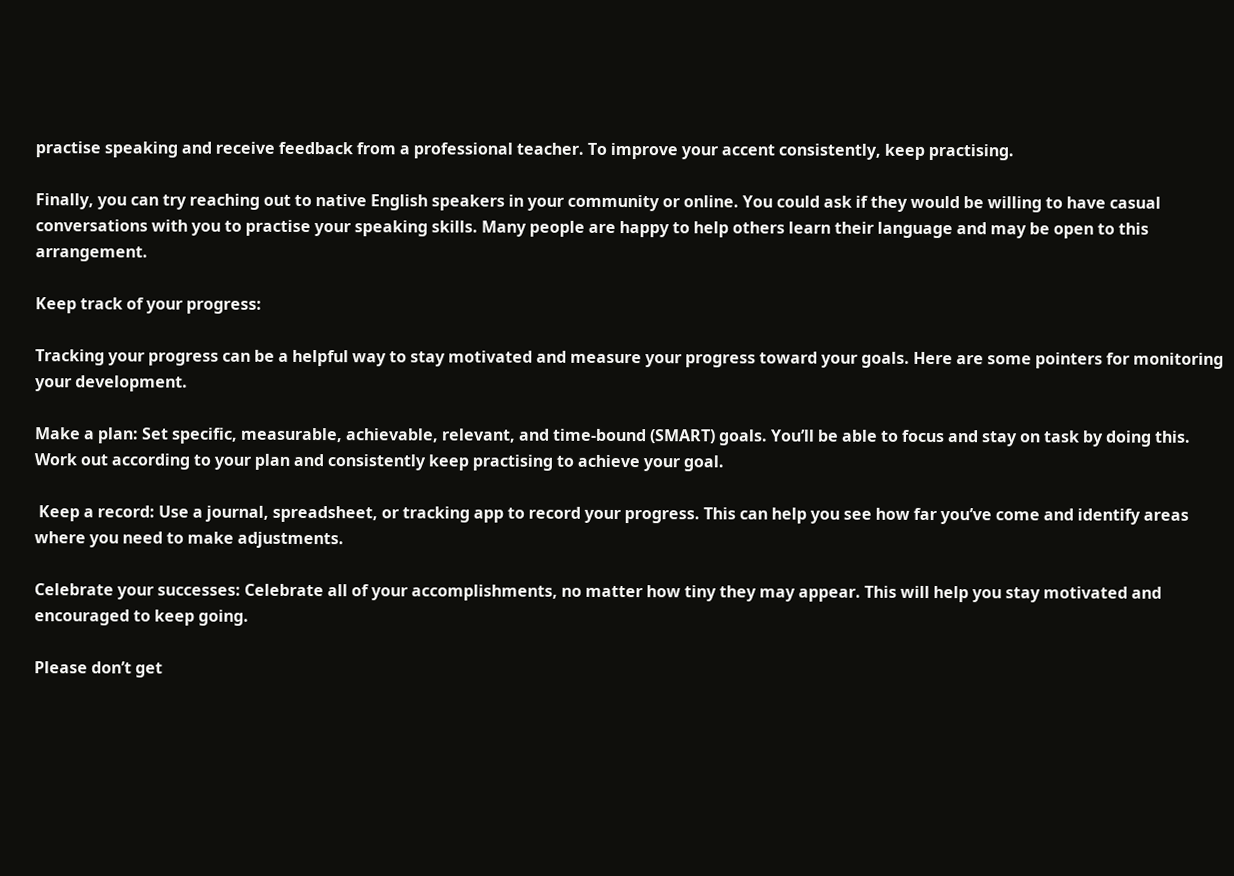practise speaking and receive feedback from a professional teacher. To improve your accent consistently, keep practising.

Finally, you can try reaching out to native English speakers in your community or online. You could ask if they would be willing to have casual conversations with you to practise your speaking skills. Many people are happy to help others learn their language and may be open to this arrangement.

Keep track of your progress:

Tracking your progress can be a helpful way to stay motivated and measure your progress toward your goals. Here are some pointers for monitoring your development.

Make a plan: Set specific, measurable, achievable, relevant, and time-bound (SMART) goals. You’ll be able to focus and stay on task by doing this. Work out according to your plan and consistently keep practising to achieve your goal.

 Keep a record: Use a journal, spreadsheet, or tracking app to record your progress. This can help you see how far you’ve come and identify areas where you need to make adjustments.

Celebrate your successes: Celebrate all of your accomplishments, no matter how tiny they may appear. This will help you stay motivated and encouraged to keep going.

Please don’t get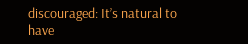discouraged: It’s natural to have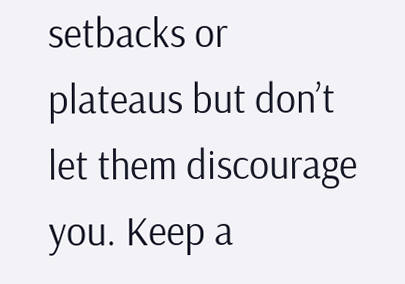setbacks or plateaus but don’t let them discourage you. Keep a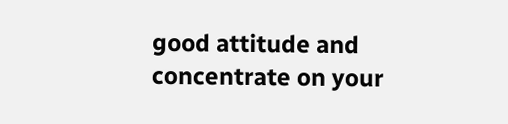good attitude and concentrate on your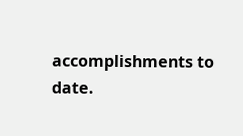accomplishments to date.